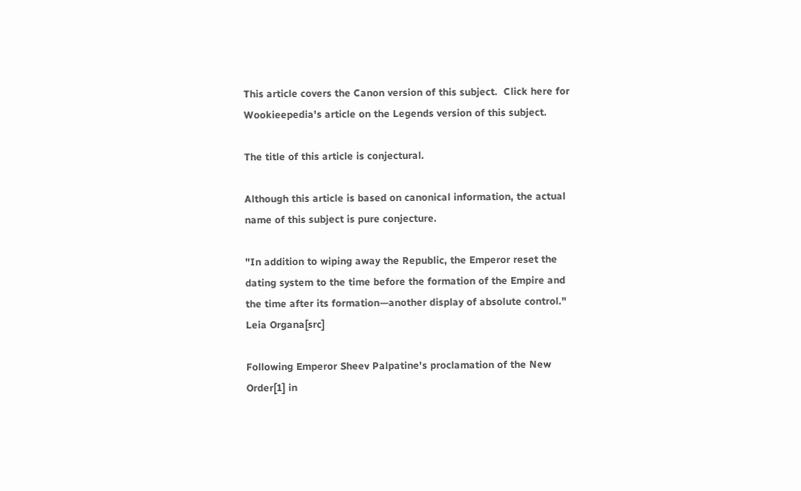This article covers the Canon version of this subject.  Click here for Wookieepedia's article on the Legends version of this subject.

The title of this article is conjectural.

Although this article is based on canonical information, the actual name of this subject is pure conjecture.

"In addition to wiping away the Republic, the Emperor reset the dating system to the time before the formation of the Empire and the time after its formation—another display of absolute control."
Leia Organa[src]

Following Emperor Sheev Palpatine's proclamation of the New Order[1] in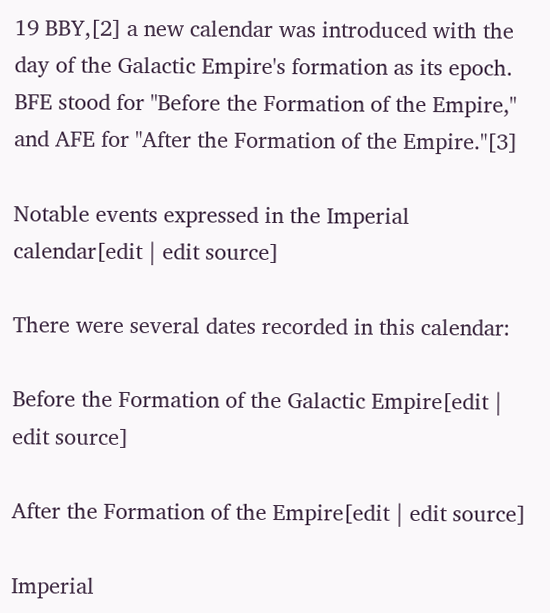19 BBY,[2] a new calendar was introduced with the day of the Galactic Empire's formation as its epoch. BFE stood for "Before the Formation of the Empire," and AFE for "After the Formation of the Empire."[3]

Notable events expressed in the Imperial calendar[edit | edit source]

There were several dates recorded in this calendar:

Before the Formation of the Galactic Empire[edit | edit source]

After the Formation of the Empire[edit | edit source]

Imperial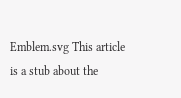Emblem.svg This article is a stub about the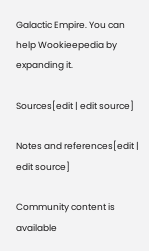Galactic Empire. You can help Wookieepedia by expanding it.

Sources[edit | edit source]

Notes and references[edit | edit source]

Community content is available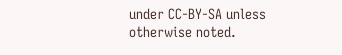under CC-BY-SA unless otherwise noted.